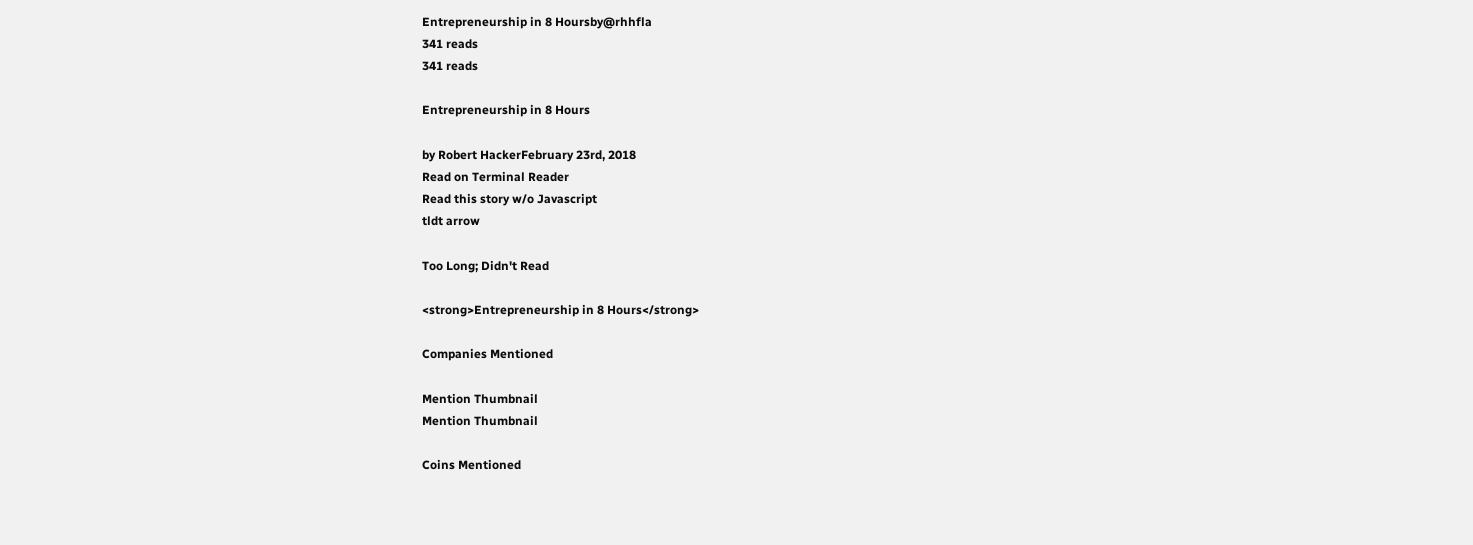Entrepreneurship in 8 Hoursby@rhhfla
341 reads
341 reads

Entrepreneurship in 8 Hours

by Robert HackerFebruary 23rd, 2018
Read on Terminal Reader
Read this story w/o Javascript
tldt arrow

Too Long; Didn't Read

<strong>Entrepreneurship in 8 Hours</strong>

Companies Mentioned

Mention Thumbnail
Mention Thumbnail

Coins Mentioned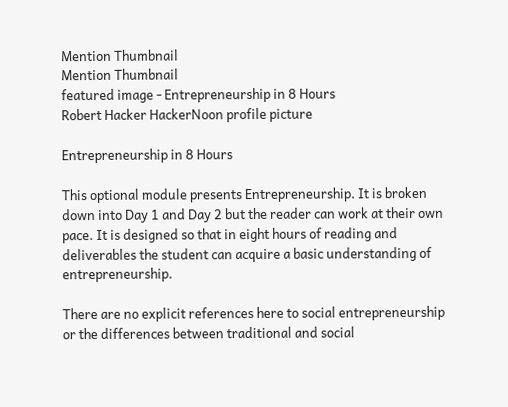Mention Thumbnail
Mention Thumbnail
featured image - Entrepreneurship in 8 Hours
Robert Hacker HackerNoon profile picture

Entrepreneurship in 8 Hours

This optional module presents Entrepreneurship. It is broken down into Day 1 and Day 2 but the reader can work at their own pace. It is designed so that in eight hours of reading and deliverables the student can acquire a basic understanding of entrepreneurship.

There are no explicit references here to social entrepreneurship or the differences between traditional and social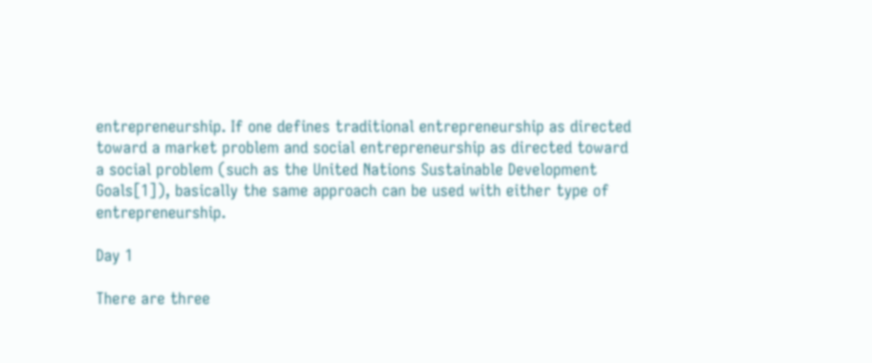entrepreneurship. If one defines traditional entrepreneurship as directed toward a market problem and social entrepreneurship as directed toward a social problem (such as the United Nations Sustainable Development Goals[1]), basically the same approach can be used with either type of entrepreneurship.

Day 1

There are three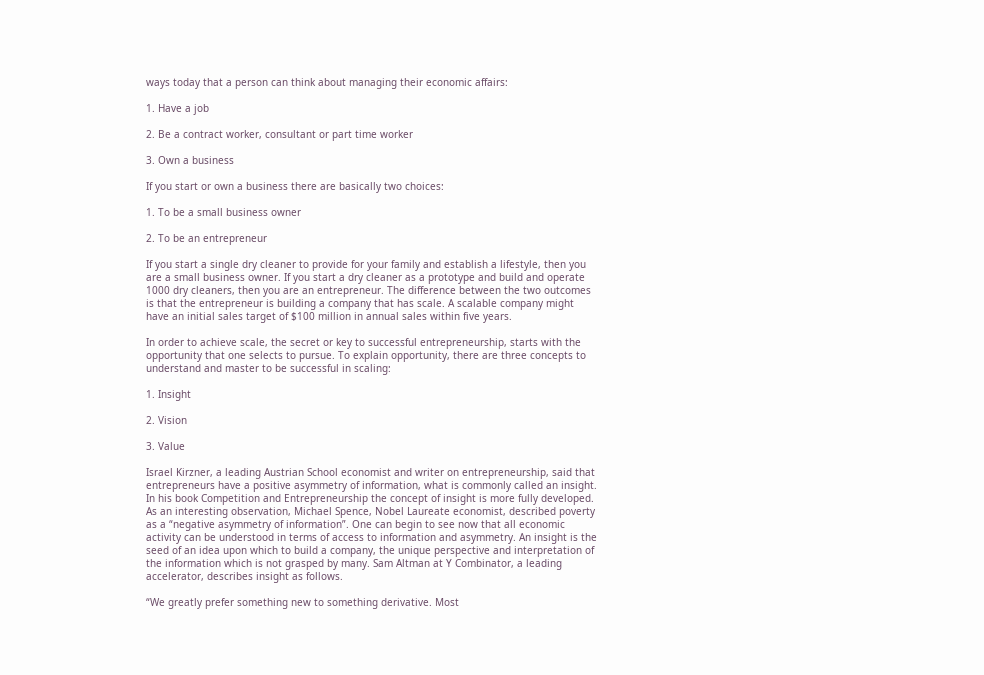ways today that a person can think about managing their economic affairs:

1. Have a job

2. Be a contract worker, consultant or part time worker

3. Own a business

If you start or own a business there are basically two choices:

1. To be a small business owner

2. To be an entrepreneur

If you start a single dry cleaner to provide for your family and establish a lifestyle, then you are a small business owner. If you start a dry cleaner as a prototype and build and operate 1000 dry cleaners, then you are an entrepreneur. The difference between the two outcomes is that the entrepreneur is building a company that has scale. A scalable company might have an initial sales target of $100 million in annual sales within five years.

In order to achieve scale, the secret or key to successful entrepreneurship, starts with the opportunity that one selects to pursue. To explain opportunity, there are three concepts to understand and master to be successful in scaling:

1. Insight

2. Vision

3. Value

Israel Kirzner, a leading Austrian School economist and writer on entrepreneurship, said that entrepreneurs have a positive asymmetry of information, what is commonly called an insight. In his book Competition and Entrepreneurship the concept of insight is more fully developed. As an interesting observation, Michael Spence, Nobel Laureate economist, described poverty as a “negative asymmetry of information”. One can begin to see now that all economic activity can be understood in terms of access to information and asymmetry. An insight is the seed of an idea upon which to build a company, the unique perspective and interpretation of the information which is not grasped by many. Sam Altman at Y Combinator, a leading accelerator, describes insight as follows.

“We greatly prefer something new to something derivative. Most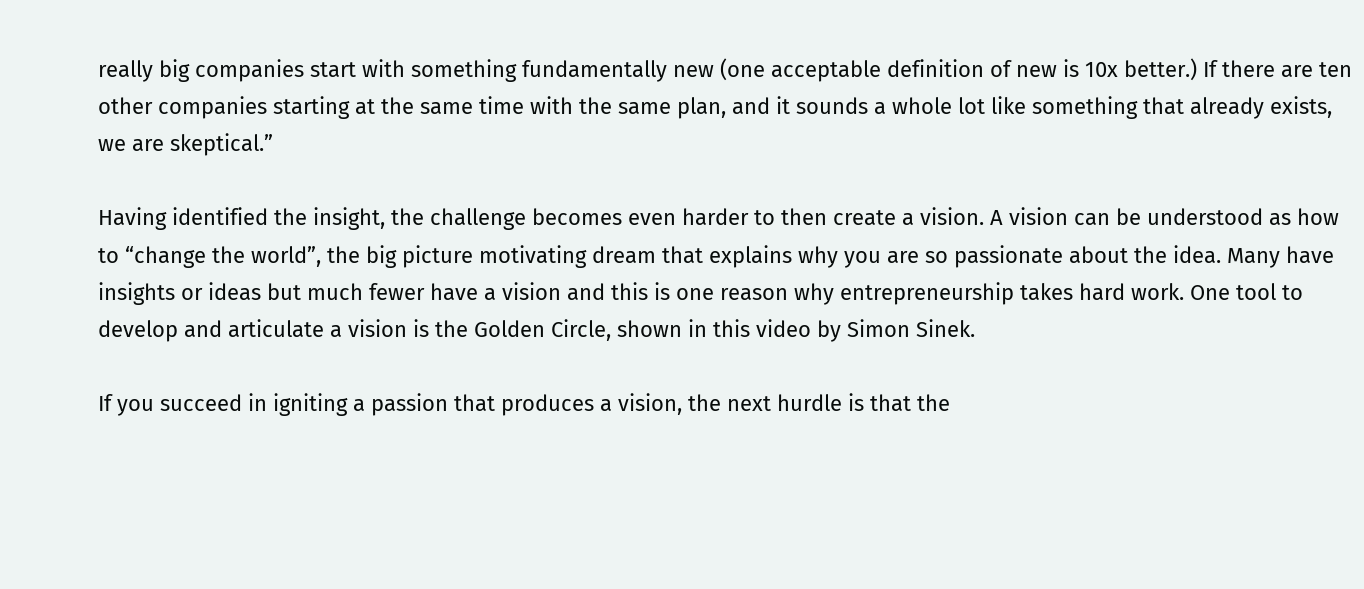really big companies start with something fundamentally new (one acceptable definition of new is 10x better.) If there are ten other companies starting at the same time with the same plan, and it sounds a whole lot like something that already exists, we are skeptical.”

Having identified the insight, the challenge becomes even harder to then create a vision. A vision can be understood as how to “change the world”, the big picture motivating dream that explains why you are so passionate about the idea. Many have insights or ideas but much fewer have a vision and this is one reason why entrepreneurship takes hard work. One tool to develop and articulate a vision is the Golden Circle, shown in this video by Simon Sinek.

If you succeed in igniting a passion that produces a vision, the next hurdle is that the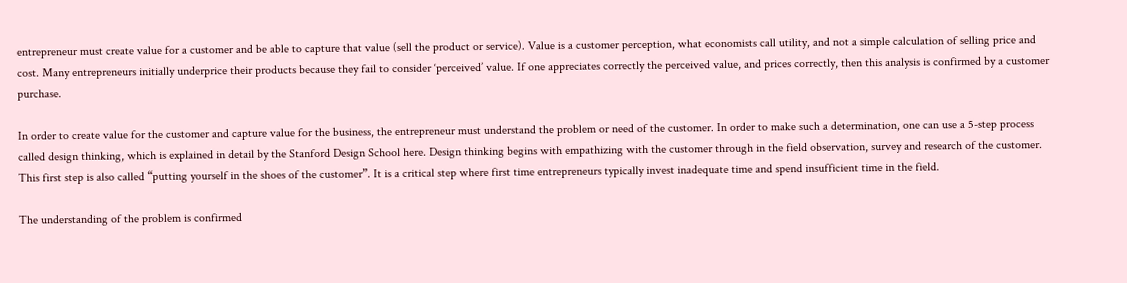entrepreneur must create value for a customer and be able to capture that value (sell the product or service). Value is a customer perception, what economists call utility, and not a simple calculation of selling price and cost. Many entrepreneurs initially underprice their products because they fail to consider ‘perceived’ value. If one appreciates correctly the perceived value, and prices correctly, then this analysis is confirmed by a customer purchase.

In order to create value for the customer and capture value for the business, the entrepreneur must understand the problem or need of the customer. In order to make such a determination, one can use a 5-step process called design thinking, which is explained in detail by the Stanford Design School here. Design thinking begins with empathizing with the customer through in the field observation, survey and research of the customer. This first step is also called “putting yourself in the shoes of the customer”. It is a critical step where first time entrepreneurs typically invest inadequate time and spend insufficient time in the field.

The understanding of the problem is confirmed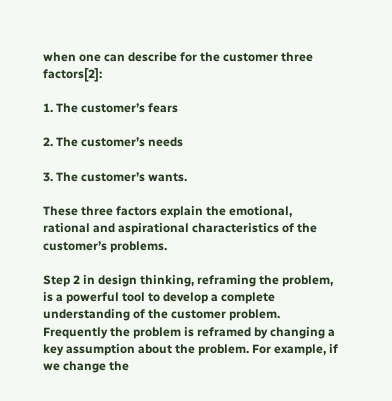when one can describe for the customer three factors[2]:

1. The customer’s fears

2. The customer’s needs

3. The customer’s wants.

These three factors explain the emotional, rational and aspirational characteristics of the customer’s problems.

Step 2 in design thinking, reframing the problem, is a powerful tool to develop a complete understanding of the customer problem. Frequently the problem is reframed by changing a key assumption about the problem. For example, if we change the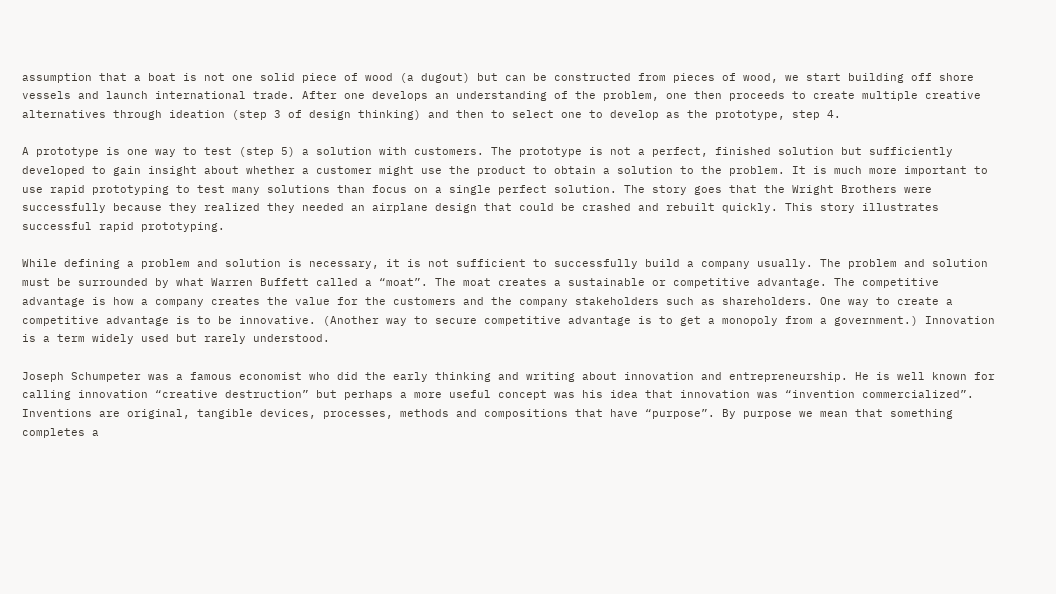assumption that a boat is not one solid piece of wood (a dugout) but can be constructed from pieces of wood, we start building off shore vessels and launch international trade. After one develops an understanding of the problem, one then proceeds to create multiple creative alternatives through ideation (step 3 of design thinking) and then to select one to develop as the prototype, step 4.

A prototype is one way to test (step 5) a solution with customers. The prototype is not a perfect, finished solution but sufficiently developed to gain insight about whether a customer might use the product to obtain a solution to the problem. It is much more important to use rapid prototyping to test many solutions than focus on a single perfect solution. The story goes that the Wright Brothers were successfully because they realized they needed an airplane design that could be crashed and rebuilt quickly. This story illustrates successful rapid prototyping.

While defining a problem and solution is necessary, it is not sufficient to successfully build a company usually. The problem and solution must be surrounded by what Warren Buffett called a “moat”. The moat creates a sustainable or competitive advantage. The competitive advantage is how a company creates the value for the customers and the company stakeholders such as shareholders. One way to create a competitive advantage is to be innovative. (Another way to secure competitive advantage is to get a monopoly from a government.) Innovation is a term widely used but rarely understood.

Joseph Schumpeter was a famous economist who did the early thinking and writing about innovation and entrepreneurship. He is well known for calling innovation “creative destruction” but perhaps a more useful concept was his idea that innovation was “invention commercialized”. Inventions are original, tangible devices, processes, methods and compositions that have “purpose”. By purpose we mean that something completes a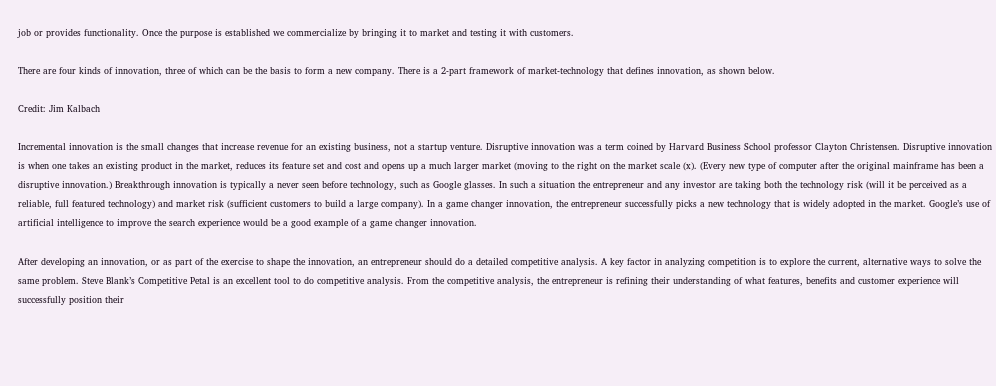job or provides functionality. Once the purpose is established we commercialize by bringing it to market and testing it with customers.

There are four kinds of innovation, three of which can be the basis to form a new company. There is a 2-part framework of market-technology that defines innovation, as shown below.

Credit: Jim Kalbach

Incremental innovation is the small changes that increase revenue for an existing business, not a startup venture. Disruptive innovation was a term coined by Harvard Business School professor Clayton Christensen. Disruptive innovation is when one takes an existing product in the market, reduces its feature set and cost and opens up a much larger market (moving to the right on the market scale (x). (Every new type of computer after the original mainframe has been a disruptive innovation.) Breakthrough innovation is typically a never seen before technology, such as Google glasses. In such a situation the entrepreneur and any investor are taking both the technology risk (will it be perceived as a reliable, full featured technology) and market risk (sufficient customers to build a large company). In a game changer innovation, the entrepreneur successfully picks a new technology that is widely adopted in the market. Google’s use of artificial intelligence to improve the search experience would be a good example of a game changer innovation.

After developing an innovation, or as part of the exercise to shape the innovation, an entrepreneur should do a detailed competitive analysis. A key factor in analyzing competition is to explore the current, alternative ways to solve the same problem. Steve Blank’s Competitive Petal is an excellent tool to do competitive analysis. From the competitive analysis, the entrepreneur is refining their understanding of what features, benefits and customer experience will successfully position their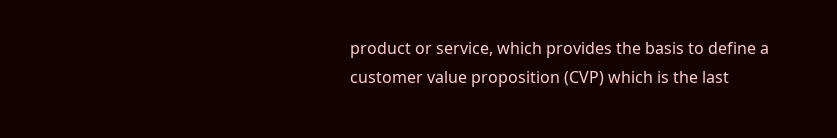product or service, which provides the basis to define a customer value proposition (CVP) which is the last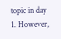topic in day 1. However,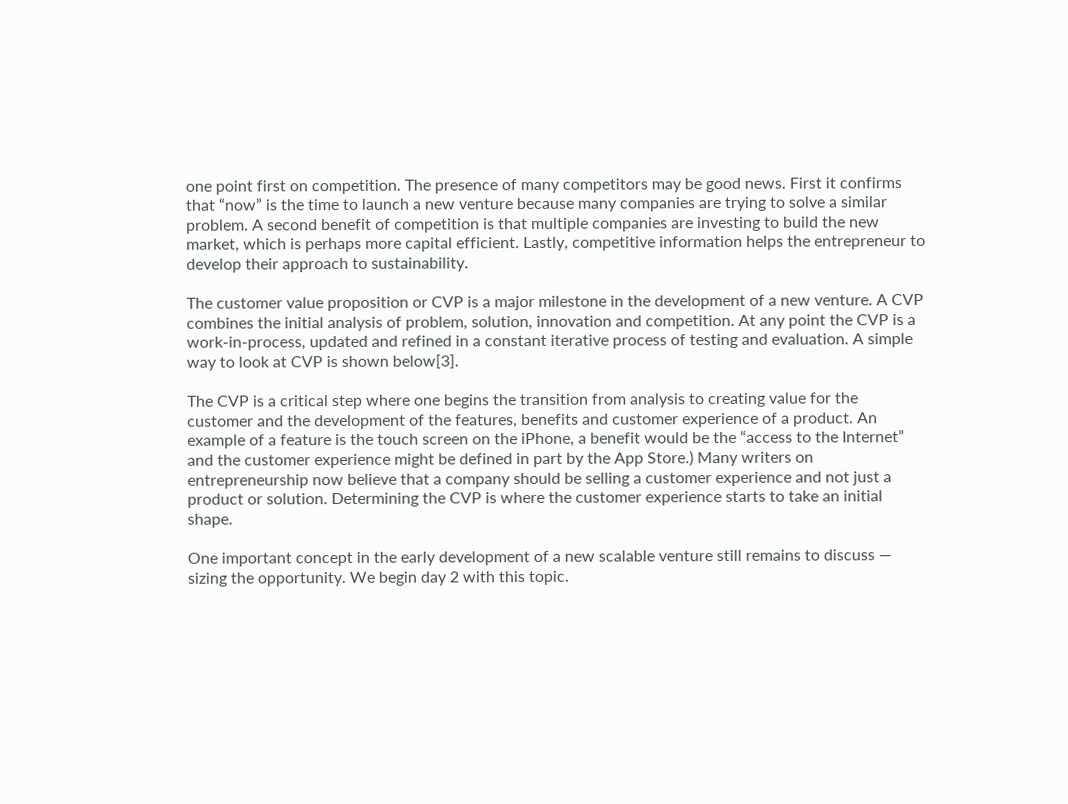one point first on competition. The presence of many competitors may be good news. First it confirms that “now” is the time to launch a new venture because many companies are trying to solve a similar problem. A second benefit of competition is that multiple companies are investing to build the new market, which is perhaps more capital efficient. Lastly, competitive information helps the entrepreneur to develop their approach to sustainability.

The customer value proposition or CVP is a major milestone in the development of a new venture. A CVP combines the initial analysis of problem, solution, innovation and competition. At any point the CVP is a work-in-process, updated and refined in a constant iterative process of testing and evaluation. A simple way to look at CVP is shown below[3].

The CVP is a critical step where one begins the transition from analysis to creating value for the customer and the development of the features, benefits and customer experience of a product. An example of a feature is the touch screen on the iPhone, a benefit would be the “access to the Internet” and the customer experience might be defined in part by the App Store.) Many writers on entrepreneurship now believe that a company should be selling a customer experience and not just a product or solution. Determining the CVP is where the customer experience starts to take an initial shape.

One important concept in the early development of a new scalable venture still remains to discuss — sizing the opportunity. We begin day 2 with this topic.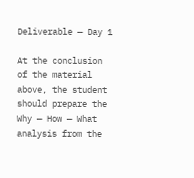Deliverable — Day 1

At the conclusion of the material above, the student should prepare the Why — How — What analysis from the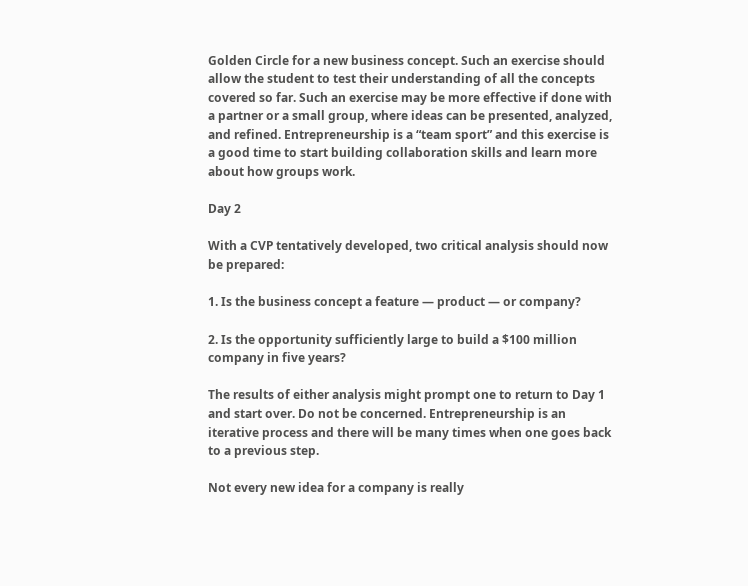Golden Circle for a new business concept. Such an exercise should allow the student to test their understanding of all the concepts covered so far. Such an exercise may be more effective if done with a partner or a small group, where ideas can be presented, analyzed, and refined. Entrepreneurship is a “team sport” and this exercise is a good time to start building collaboration skills and learn more about how groups work.

Day 2

With a CVP tentatively developed, two critical analysis should now be prepared:

1. Is the business concept a feature — product — or company?

2. Is the opportunity sufficiently large to build a $100 million company in five years?

The results of either analysis might prompt one to return to Day 1 and start over. Do not be concerned. Entrepreneurship is an iterative process and there will be many times when one goes back to a previous step.

Not every new idea for a company is really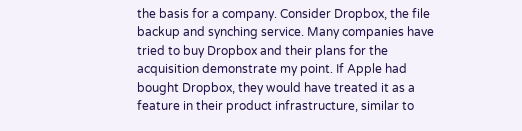the basis for a company. Consider Dropbox, the file backup and synching service. Many companies have tried to buy Dropbox and their plans for the acquisition demonstrate my point. If Apple had bought Dropbox, they would have treated it as a feature in their product infrastructure, similar to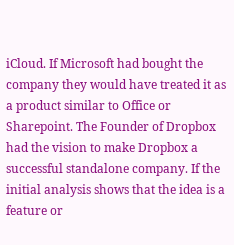iCloud. If Microsoft had bought the company they would have treated it as a product similar to Office or Sharepoint. The Founder of Dropbox had the vision to make Dropbox a successful standalone company. If the initial analysis shows that the idea is a feature or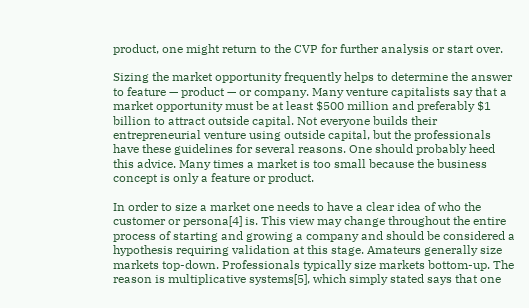product, one might return to the CVP for further analysis or start over.

Sizing the market opportunity frequently helps to determine the answer to feature — product — or company. Many venture capitalists say that a market opportunity must be at least $500 million and preferably $1 billion to attract outside capital. Not everyone builds their entrepreneurial venture using outside capital, but the professionals have these guidelines for several reasons. One should probably heed this advice. Many times a market is too small because the business concept is only a feature or product.

In order to size a market one needs to have a clear idea of who the customer or persona[4] is. This view may change throughout the entire process of starting and growing a company and should be considered a hypothesis requiring validation at this stage. Amateurs generally size markets top-down. Professionals typically size markets bottom-up. The reason is multiplicative systems[5], which simply stated says that one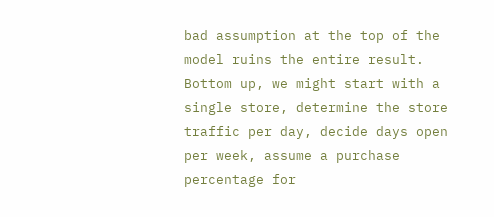bad assumption at the top of the model ruins the entire result. Bottom up, we might start with a single store, determine the store traffic per day, decide days open per week, assume a purchase percentage for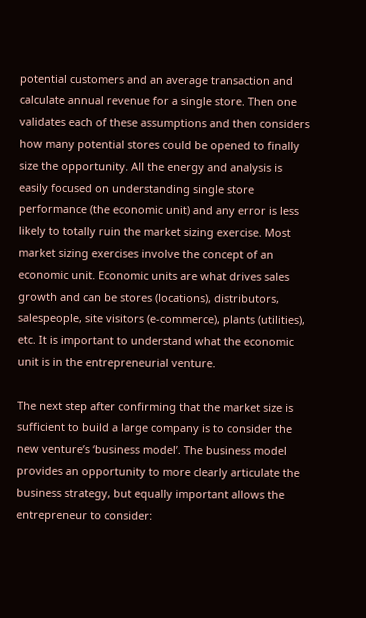potential customers and an average transaction and calculate annual revenue for a single store. Then one validates each of these assumptions and then considers how many potential stores could be opened to finally size the opportunity. All the energy and analysis is easily focused on understanding single store performance (the economic unit) and any error is less likely to totally ruin the market sizing exercise. Most market sizing exercises involve the concept of an economic unit. Economic units are what drives sales growth and can be stores (locations), distributors, salespeople, site visitors (e-commerce), plants (utilities), etc. It is important to understand what the economic unit is in the entrepreneurial venture.

The next step after confirming that the market size is sufficient to build a large company is to consider the new venture’s ‘business model’. The business model provides an opportunity to more clearly articulate the business strategy, but equally important allows the entrepreneur to consider: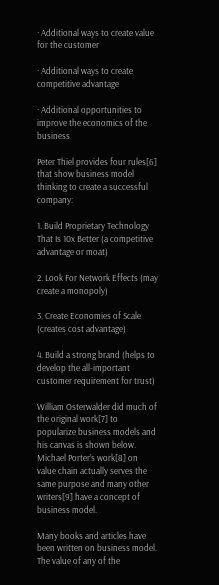· Additional ways to create value for the customer

· Additional ways to create competitive advantage

· Additional opportunities to improve the economics of the business

Peter Thiel provides four rules[6] that show business model thinking to create a successful company:

1. Build Proprietary Technology That Is 10x Better (a competitive advantage or moat)

2. Look For Network Effects (may create a monopoly)

3. Create Economies of Scale (creates cost advantage)

4. Build a strong brand (helps to develop the all-important customer requirement for trust)

William Osterwalder did much of the original work[7] to popularize business models and his canvas is shown below. Michael Porter’s work[8] on value chain actually serves the same purpose and many other writers[9] have a concept of business model.

Many books and articles have been written on business model. The value of any of the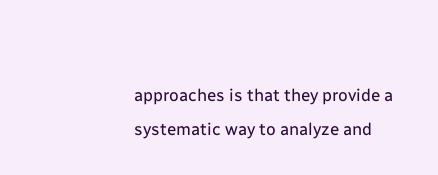approaches is that they provide a systematic way to analyze and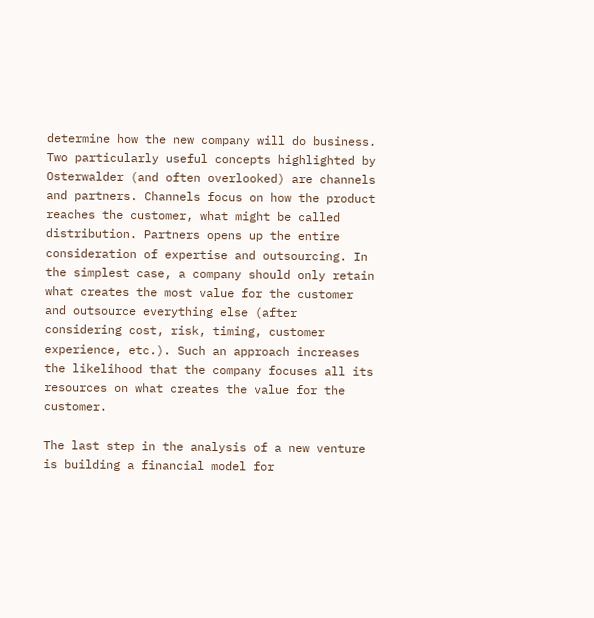determine how the new company will do business. Two particularly useful concepts highlighted by Osterwalder (and often overlooked) are channels and partners. Channels focus on how the product reaches the customer, what might be called distribution. Partners opens up the entire consideration of expertise and outsourcing. In the simplest case, a company should only retain what creates the most value for the customer and outsource everything else (after considering cost, risk, timing, customer experience, etc.). Such an approach increases the likelihood that the company focuses all its resources on what creates the value for the customer.

The last step in the analysis of a new venture is building a financial model for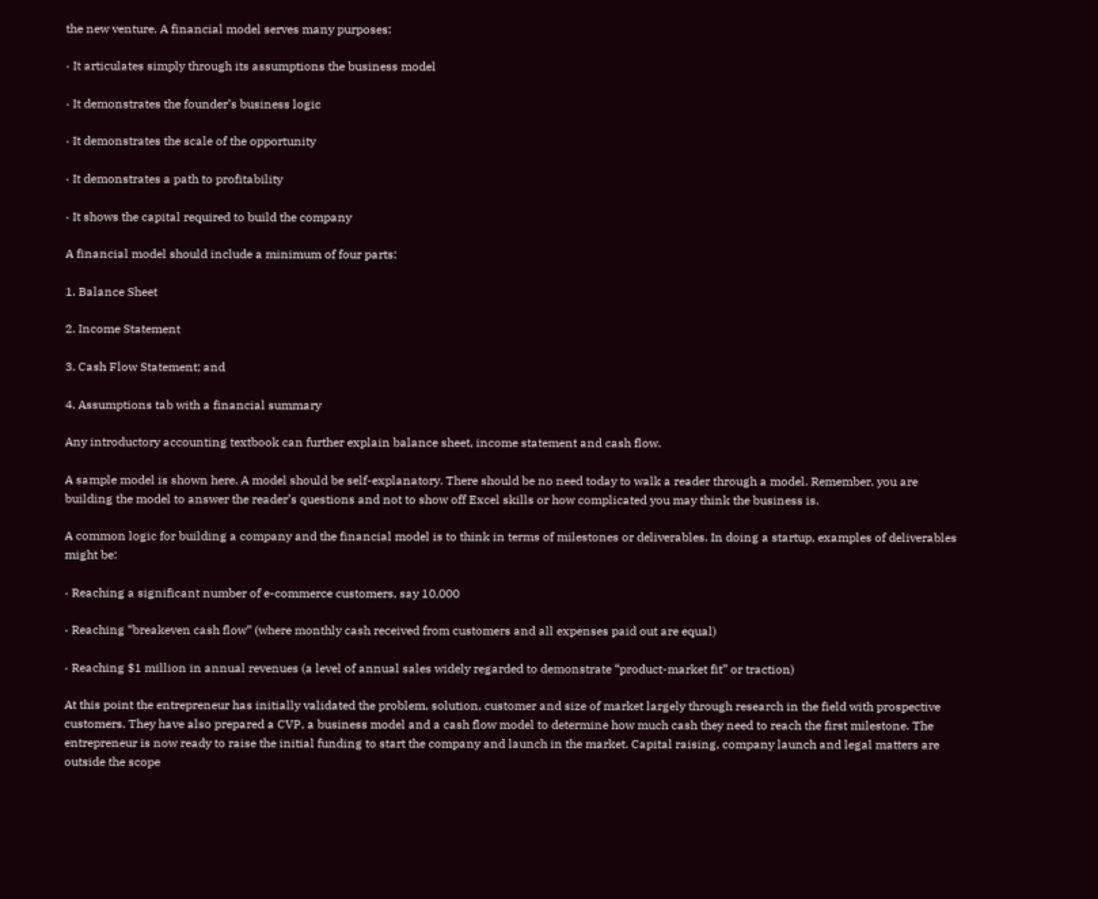the new venture. A financial model serves many purposes:

· It articulates simply through its assumptions the business model

· It demonstrates the founder’s business logic

· It demonstrates the scale of the opportunity

· It demonstrates a path to profitability

· It shows the capital required to build the company

A financial model should include a minimum of four parts:

1. Balance Sheet

2. Income Statement

3. Cash Flow Statement; and

4. Assumptions tab with a financial summary

Any introductory accounting textbook can further explain balance sheet, income statement and cash flow.

A sample model is shown here. A model should be self-explanatory. There should be no need today to walk a reader through a model. Remember, you are building the model to answer the reader’s questions and not to show off Excel skills or how complicated you may think the business is.

A common logic for building a company and the financial model is to think in terms of milestones or deliverables. In doing a startup, examples of deliverables might be:

· Reaching a significant number of e-commerce customers, say 10,000

· Reaching “breakeven cash flow” (where monthly cash received from customers and all expenses paid out are equal)

· Reaching $1 million in annual revenues (a level of annual sales widely regarded to demonstrate “product-market fit” or traction)

At this point the entrepreneur has initially validated the problem, solution, customer and size of market largely through research in the field with prospective customers. They have also prepared a CVP, a business model and a cash flow model to determine how much cash they need to reach the first milestone. The entrepreneur is now ready to raise the initial funding to start the company and launch in the market. Capital raising, company launch and legal matters are outside the scope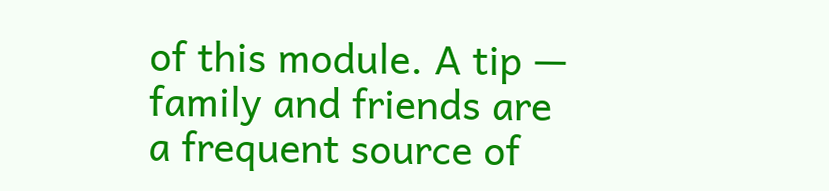of this module. A tip — family and friends are a frequent source of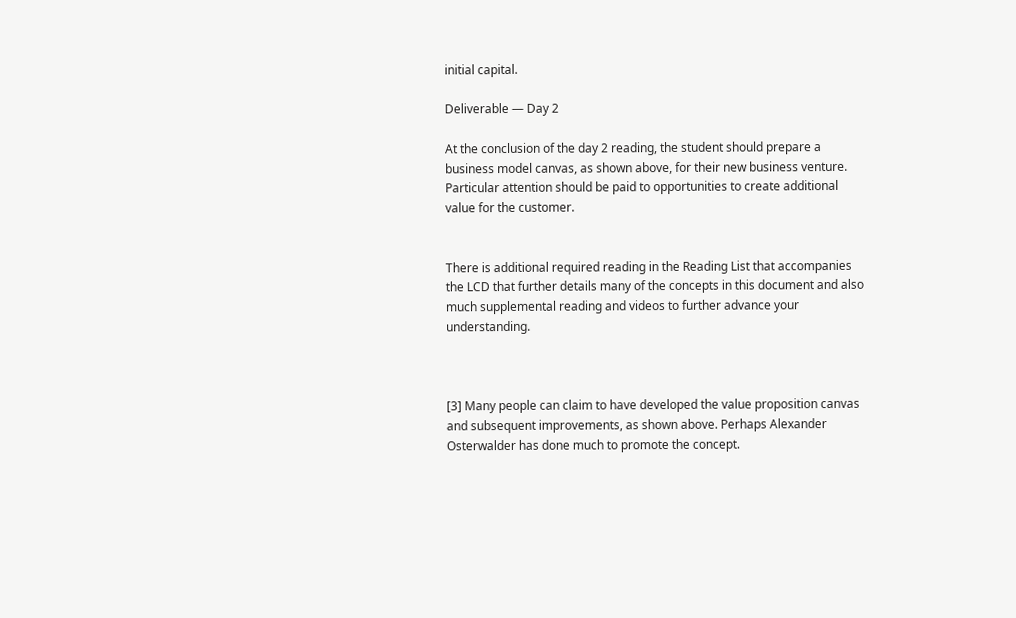initial capital.

Deliverable — Day 2

At the conclusion of the day 2 reading, the student should prepare a business model canvas, as shown above, for their new business venture. Particular attention should be paid to opportunities to create additional value for the customer.


There is additional required reading in the Reading List that accompanies the LCD that further details many of the concepts in this document and also much supplemental reading and videos to further advance your understanding.



[3] Many people can claim to have developed the value proposition canvas and subsequent improvements, as shown above. Perhaps Alexander Osterwalder has done much to promote the concept.